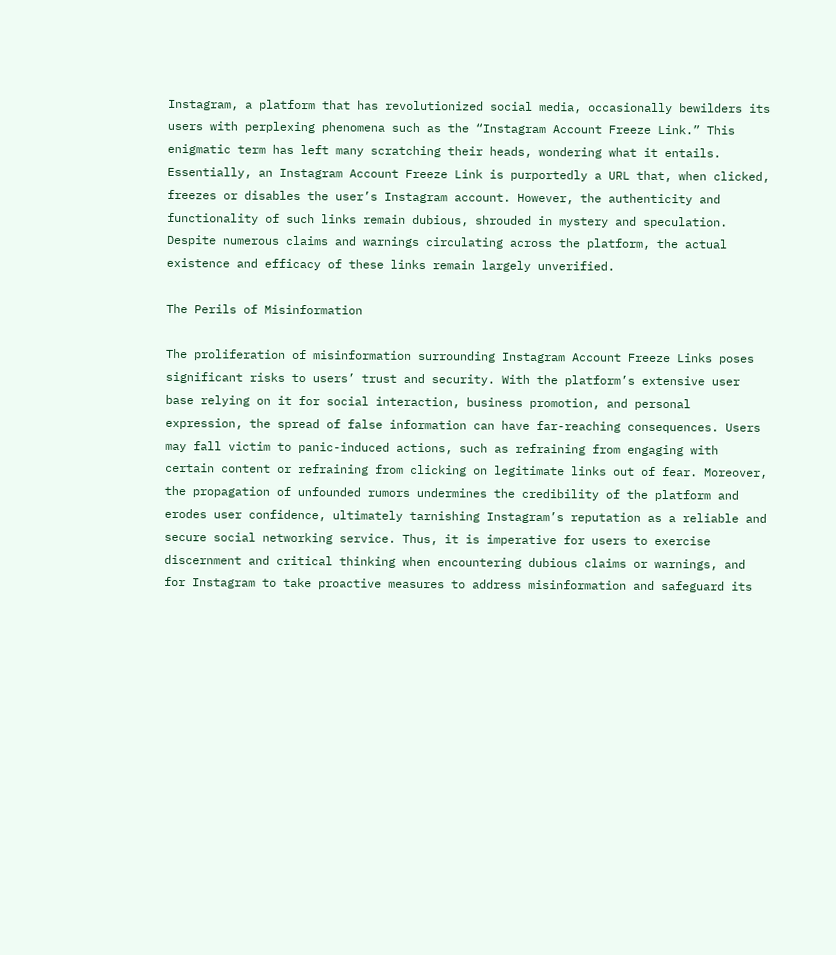Instagram, a platform that has revolutionized social media, occasionally bewilders its users with perplexing phenomena such as the “Instagram Account Freeze Link.” This enigmatic term has left many scratching their heads, wondering what it entails. Essentially, an Instagram Account Freeze Link is purportedly a URL that, when clicked, freezes or disables the user’s Instagram account. However, the authenticity and functionality of such links remain dubious, shrouded in mystery and speculation. Despite numerous claims and warnings circulating across the platform, the actual existence and efficacy of these links remain largely unverified.

The Perils of Misinformation

The proliferation of misinformation surrounding Instagram Account Freeze Links poses significant risks to users’ trust and security. With the platform’s extensive user base relying on it for social interaction, business promotion, and personal expression, the spread of false information can have far-reaching consequences. Users may fall victim to panic-induced actions, such as refraining from engaging with certain content or refraining from clicking on legitimate links out of fear. Moreover, the propagation of unfounded rumors undermines the credibility of the platform and erodes user confidence, ultimately tarnishing Instagram’s reputation as a reliable and secure social networking service. Thus, it is imperative for users to exercise discernment and critical thinking when encountering dubious claims or warnings, and for Instagram to take proactive measures to address misinformation and safeguard its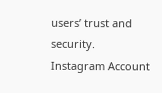users’ trust and security. Instagram Account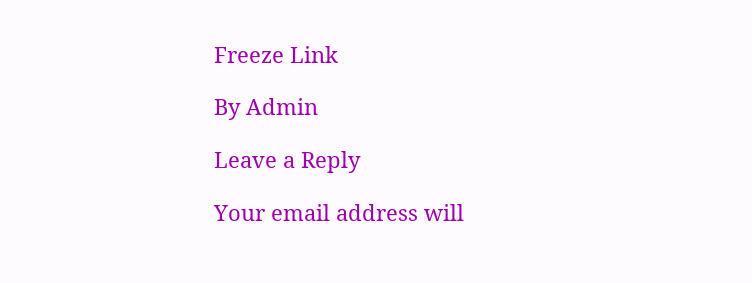Freeze Link

By Admin

Leave a Reply

Your email address will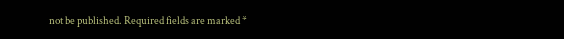not be published. Required fields are marked *